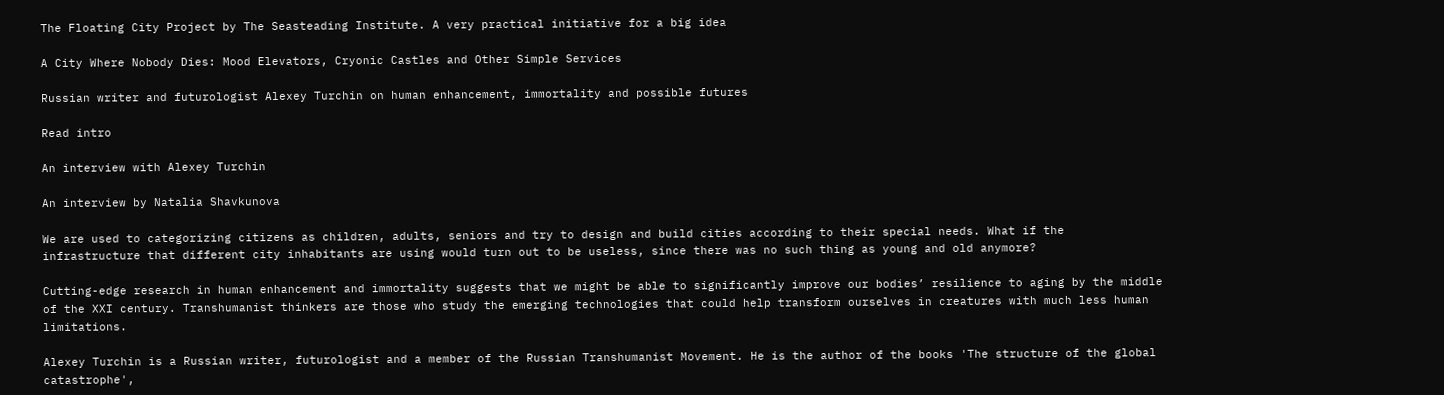The Floating City Project by The Seasteading Institute. A very practical initiative for a big idea

A City Where Nobody Dies: Mood Elevators, Cryonic Castles and Other Simple Services

Russian writer and futurologist Alexey Turchin on human enhancement, immortality and possible futures

Read intro

An interview with Alexey Turchin

An interview by Natalia Shavkunova

We are used to categorizing citizens as children, adults, seniors and try to design and build cities according to their special needs. What if the infrastructure that different city inhabitants are using would turn out to be useless, since there was no such thing as young and old anymore?

Cutting-edge research in human enhancement and immortality suggests that we might be able to significantly improve our bodies’ resilience to aging by the middle of the XXI century. Transhumanist thinkers are those who study the emerging technologies that could help transform ourselves in creatures with much less human limitations.

Alexey Turchin is a Russian writer, futurologist and a member of the Russian Transhumanist Movement. He is the author of the books 'The structure of the global catastrophe',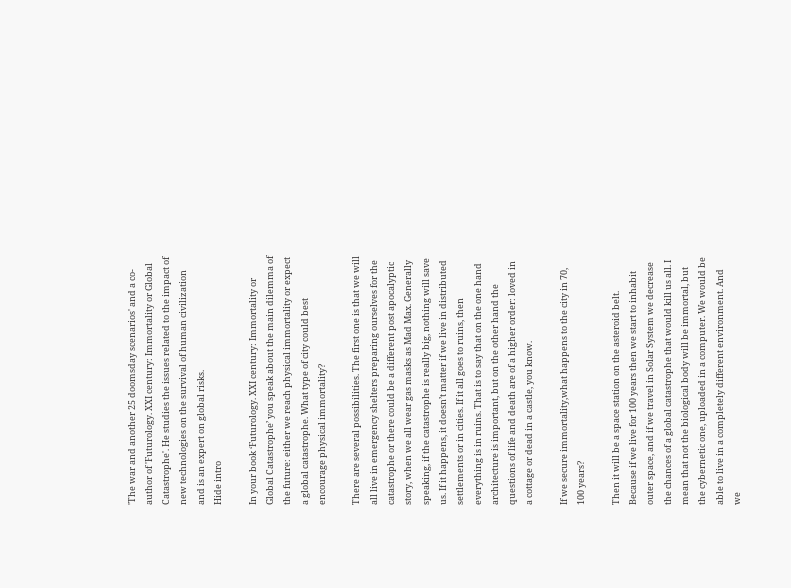'The war and another 25 doomsday scenarios' and a co-author of 'Futurology. XXI century: Immortality or Global Catastrophe'. He studies the issues related to the impact of new technologies on the survival of human civilization and is an expert on global risks.
Hide intro

In your book ‘Futurology. XXI century: Immortality or Global Catastrophe’ you speak about the main dilemma of the future: either we reach physical immortality or expect a global catastrophe. What type of city could best encourage physical immortality?

There are several possibilities. The first one is that we will all live in emergency shelters preparing ourselves for the catastrophe or there could be a different post apocalyptic story, when we all wear gas masks as Mad Max. Generally speaking, if the catastrophe is really big, nothing will save us. If it happens, it doesn’t matter if we live in distributed settlements or in cities. If it all goes to ruins, then everything is in ruins. That is to say that on the one hand architecture is important, but on the other hand the questions of life and death are of a higher order: loved in a cottage or dead in a castle, you know.

If we secure immortality,what happens to the city in 70, 100 years?

Then it will be a space station on the asteroid belt. Because if we live for 100 years then we start to inhabit outer space, and if we travel in Solar System we decrease the chances of a global catastrophe that would kill us all. I mean that not the biological body will be immortal, but the cybernetic one, uploaded in a computer. We would be able to live in a completely different environment. And we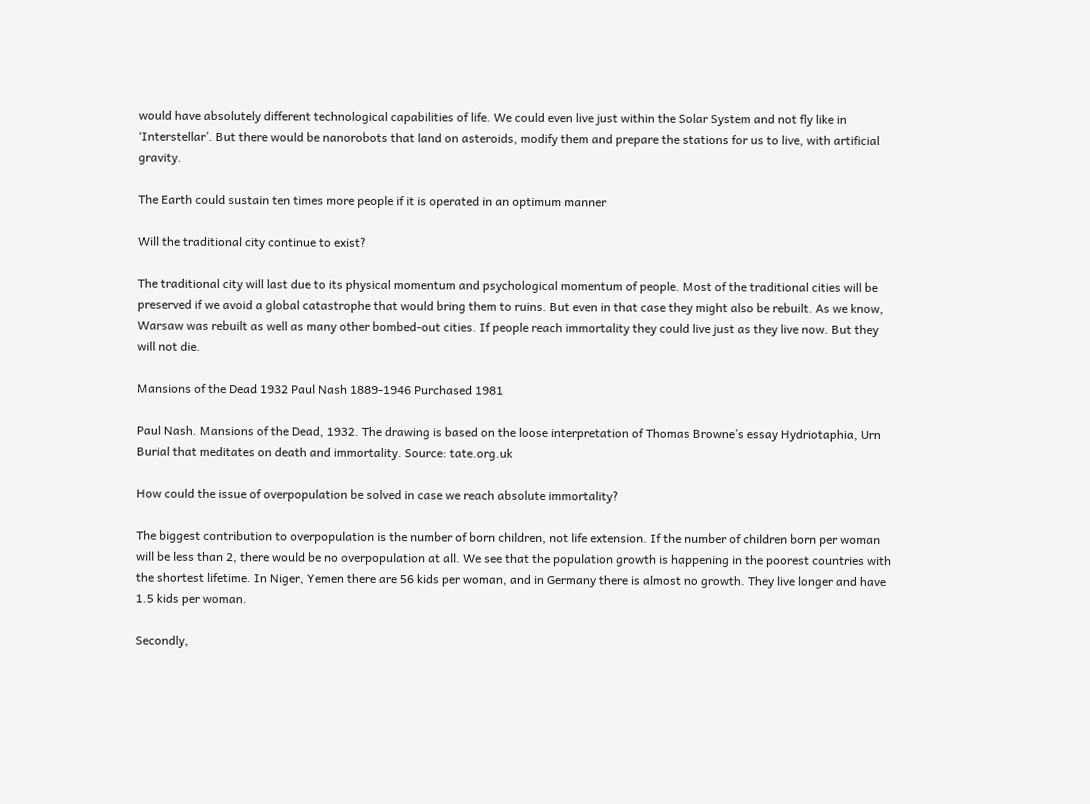would have absolutely different technological capabilities of life. We could even live just within the Solar System and not fly like in ‘Interstellar’. But there would be nanorobots that land on asteroids, modify them and prepare the stations for us to live, with artificial gravity.

The Earth could sustain ten times more people if it is operated in an optimum manner

Will the traditional city continue to exist?

The traditional city will last due to its physical momentum and psychological momentum of people. Most of the traditional cities will be preserved if we avoid a global catastrophe that would bring them to ruins. But even in that case they might also be rebuilt. As we know, Warsaw was rebuilt as well as many other bombed-out cities. If people reach immortality they could live just as they live now. But they will not die.

Mansions of the Dead 1932 Paul Nash 1889-1946 Purchased 1981

Paul Nash. Mansions of the Dead, 1932. The drawing is based on the loose interpretation of Thomas Browne’s essay Hydriotaphia, Urn Burial that meditates on death and immortality. Source: tate.org.uk

How could the issue of overpopulation be solved in case we reach absolute immortality?

The biggest contribution to overpopulation is the number of born children, not life extension. If the number of children born per woman will be less than 2, there would be no overpopulation at all. We see that the population growth is happening in the poorest countries with the shortest lifetime. In Niger, Yemen there are 56 kids per woman, and in Germany there is almost no growth. They live longer and have 1.5 kids per woman.

Secondly,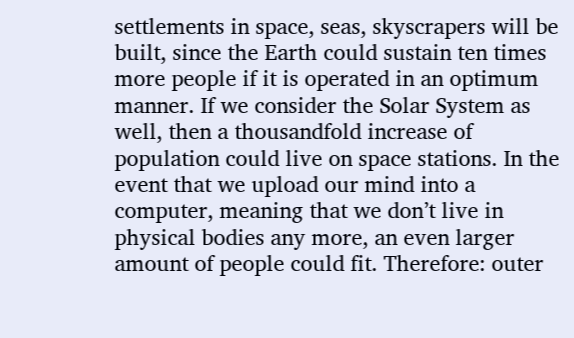settlements in space, seas, skyscrapers will be built, since the Earth could sustain ten times more people if it is operated in an optimum manner. If we consider the Solar System as well, then a thousandfold increase of population could live on space stations. In the event that we upload our mind into a computer, meaning that we don’t live in physical bodies any more, an even larger amount of people could fit. Therefore: outer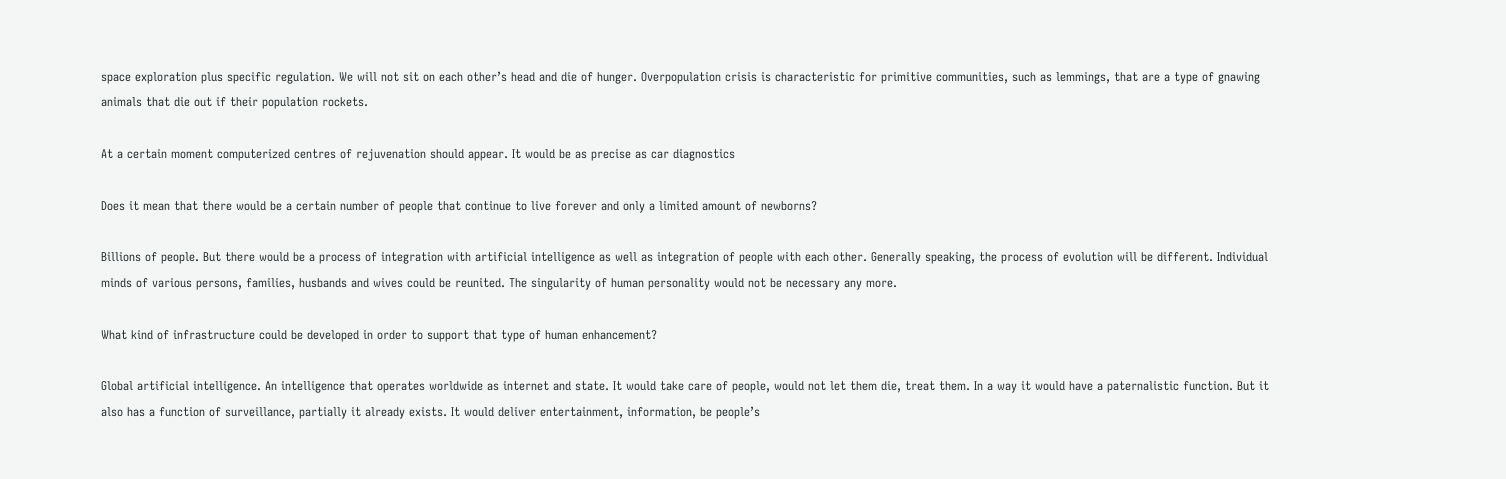space exploration plus specific regulation. We will not sit on each other’s head and die of hunger. Overpopulation crisis is characteristic for primitive communities, such as lemmings, that are a type of gnawing animals that die out if their population rockets.

At a certain moment computerized centres of rejuvenation should appear. It would be as precise as car diagnostics

Does it mean that there would be a certain number of people that continue to live forever and only a limited amount of newborns?

Billions of people. But there would be a process of integration with artificial intelligence as well as integration of people with each other. Generally speaking, the process of evolution will be different. Individual minds of various persons, families, husbands and wives could be reunited. The singularity of human personality would not be necessary any more.

What kind of infrastructure could be developed in order to support that type of human enhancement?

Global artificial intelligence. An intelligence that operates worldwide as internet and state. It would take care of people, would not let them die, treat them. In a way it would have a paternalistic function. But it also has a function of surveillance, partially it already exists. It would deliver entertainment, information, be people’s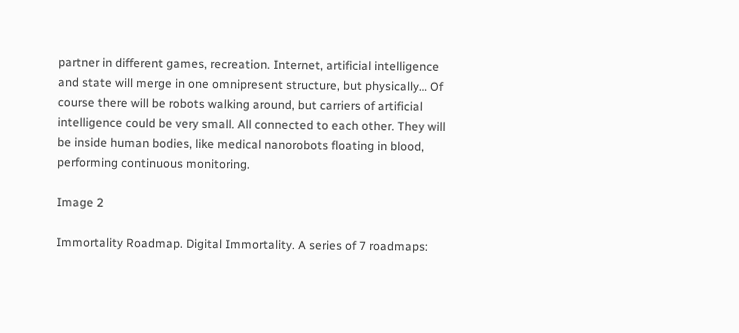partner in different games, recreation. Internet, artificial intelligence and state will merge in one omnipresent structure, but physically… Of course there will be robots walking around, but carriers of artificial intelligence could be very small. All connected to each other. They will be inside human bodies, like medical nanorobots floating in blood, performing continuous monitoring.

Image 2

Immortality Roadmap. Digital Immortality. A series of 7 roadmaps: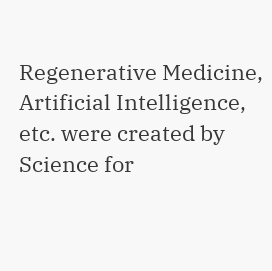Regenerative Medicine, Artificial Intelligence, etc. were created by Science for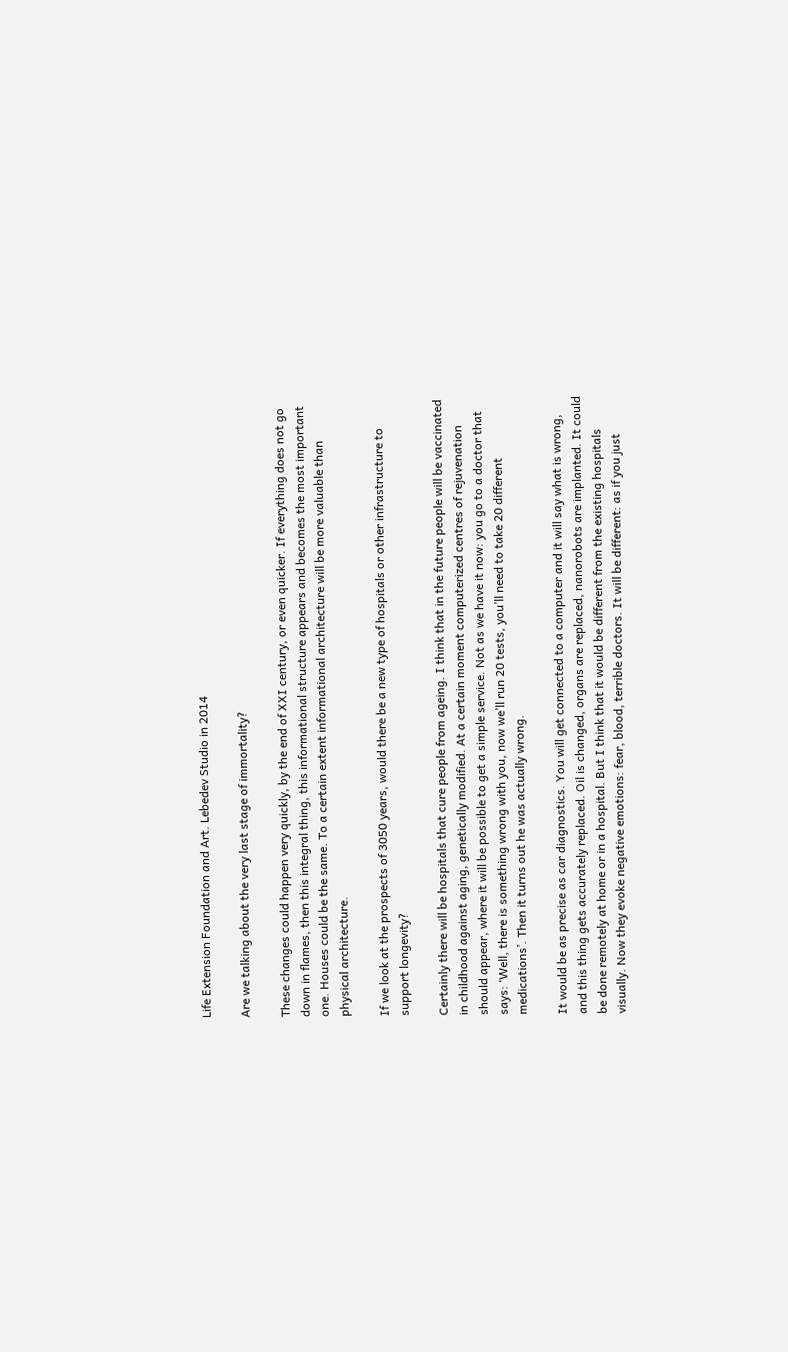Life Extension Foundation and Art. Lebedev Studio in 2014

Are we talking about the very last stage of immortality?

These changes could happen very quickly, by the end of XXI century, or even quicker. If everything does not go down in flames, then this integral thing, this informational structure appears and becomes the most important one. Houses could be the same. To a certain extent informational architecture will be more valuable than physical architecture.

If we look at the prospects of 3050 years, would there be a new type of hospitals or other infrastructure to support longevity?

Certainly there will be hospitals that cure people from ageing. I think that in the future people will be vaccinated in childhood against aging, genetically modified. At a certain moment computerized centres of rejuvenation should appear, where it will be possible to get a simple service. Not as we have it now: you go to a doctor that says: ‘Well, there is something wrong with you, now we’ll run 20 tests, you’ll need to take 20 different medications’. Then it turns out he was actually wrong.

It would be as precise as car diagnostics. You will get connected to a computer and it will say what is wrong, and this thing gets accurately replaced. Oil is changed, organs are replaced, nanorobots are implanted. It could be done remotely at home or in a hospital. But I think that it would be different from the existing hospitals visually. Now they evoke negative emotions: fear, blood, terrible doctors. It will be different: as if you just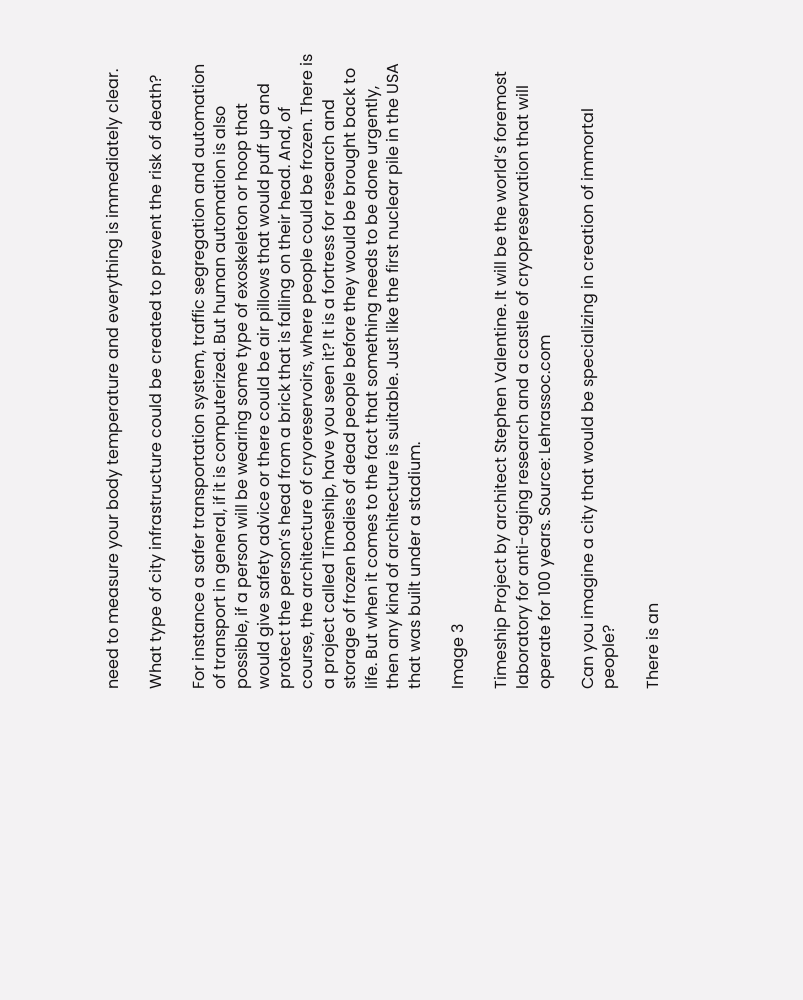need to measure your body temperature and everything is immediately clear.

What type of city infrastructure could be created to prevent the risk of death?

For instance a safer transportation system, traffic segregation and automation of transport in general, if it is computerized. But human automation is also possible, if a person will be wearing some type of exoskeleton or hoop that would give safety advice or there could be air pillows that would puff up and protect the person’s head from a brick that is falling on their head. And, of course, the architecture of cryoreservoirs, where people could be frozen. There is a project called Timeship, have you seen it? It is a fortress for research and storage of frozen bodies of dead people before they would be brought back to life. But when it comes to the fact that something needs to be done urgently, then any kind of architecture is suitable. Just like the first nuclear pile in the USA that was built under a stadium.

Image 3

Timeship Project by architect Stephen Valentine. It will be the world’s foremost laboratory for anti-aging research and a castle of cryopreservation that will operate for 100 years. Source: Lehrassoc.com

Can you imagine a city that would be specializing in creation of immortal people?

There is an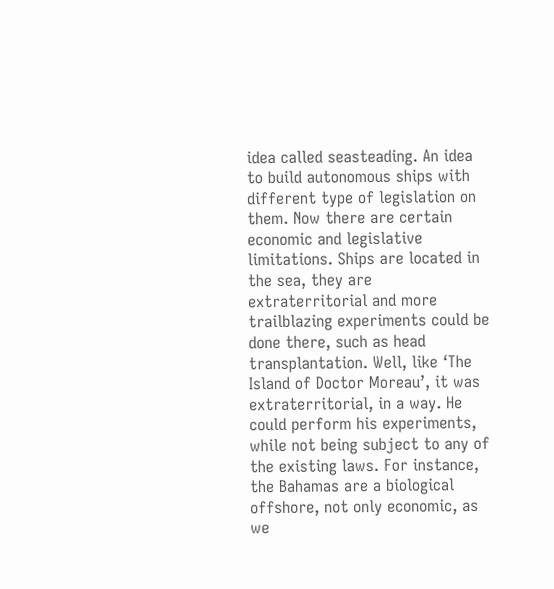idea called seasteading. An idea to build autonomous ships with different type of legislation on them. Now there are certain economic and legislative limitations. Ships are located in the sea, they are extraterritorial and more trailblazing experiments could be done there, such as head transplantation. Well, like ‘The Island of Doctor Moreau’, it was extraterritorial, in a way. He could perform his experiments, while not being subject to any of the existing laws. For instance, the Bahamas are a biological offshore, not only economic, as we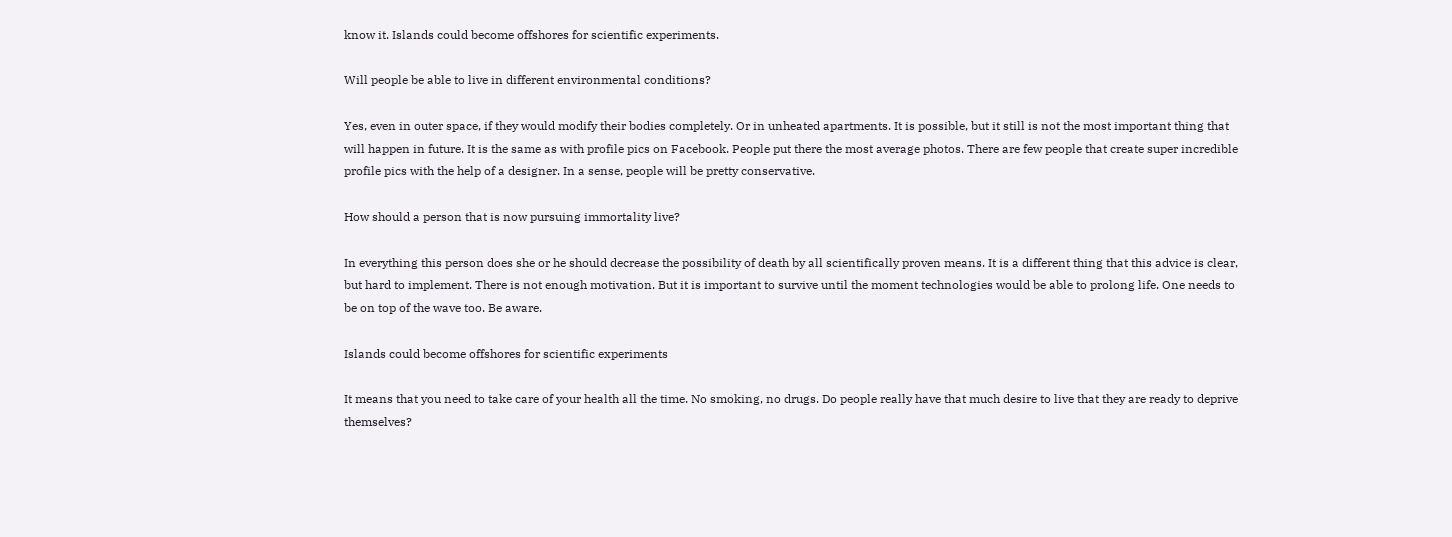know it. Islands could become offshores for scientific experiments.

Will people be able to live in different environmental conditions?

Yes, even in outer space, if they would modify their bodies completely. Or in unheated apartments. It is possible, but it still is not the most important thing that will happen in future. It is the same as with profile pics on Facebook. People put there the most average photos. There are few people that create super incredible profile pics with the help of a designer. In a sense, people will be pretty conservative.

How should a person that is now pursuing immortality live?

In everything this person does she or he should decrease the possibility of death by all scientifically proven means. It is a different thing that this advice is clear, but hard to implement. There is not enough motivation. But it is important to survive until the moment technologies would be able to prolong life. One needs to be on top of the wave too. Be aware.

Islands could become offshores for scientific experiments

It means that you need to take care of your health all the time. No smoking, no drugs. Do people really have that much desire to live that they are ready to deprive themselves?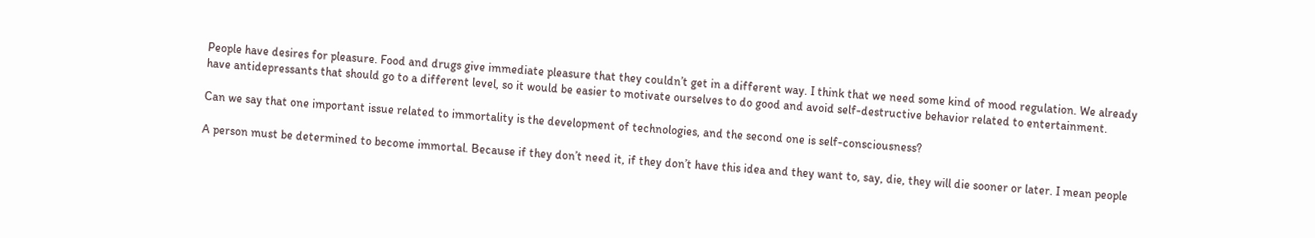People have desires for pleasure. Food and drugs give immediate pleasure that they couldn’t get in a different way. I think that we need some kind of mood regulation. We already have antidepressants that should go to a different level, so it would be easier to motivate ourselves to do good and avoid self-destructive behavior related to entertainment.

Can we say that one important issue related to immortality is the development of technologies, and the second one is self-consciousness?

A person must be determined to become immortal. Because if they don’t need it, if they don’t have this idea and they want to, say, die, they will die sooner or later. I mean people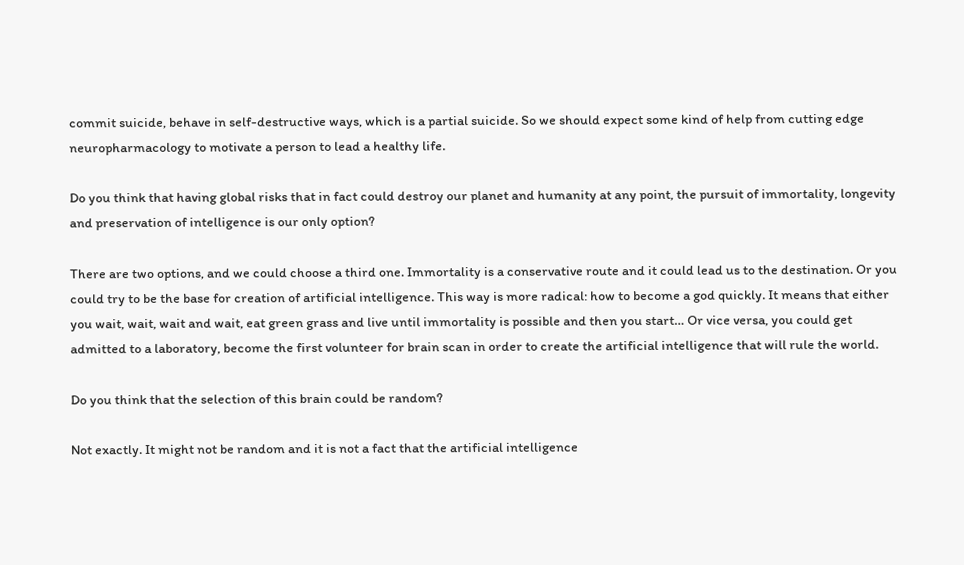commit suicide, behave in self-destructive ways, which is a partial suicide. So we should expect some kind of help from cutting edge neuropharmacology to motivate a person to lead a healthy life.

Do you think that having global risks that in fact could destroy our planet and humanity at any point, the pursuit of immortality, longevity and preservation of intelligence is our only option?

There are two options, and we could choose a third one. Immortality is a conservative route and it could lead us to the destination. Or you could try to be the base for creation of artificial intelligence. This way is more radical: how to become a god quickly. It means that either you wait, wait, wait and wait, eat green grass and live until immortality is possible and then you start… Or vice versa, you could get admitted to a laboratory, become the first volunteer for brain scan in order to create the artificial intelligence that will rule the world.

Do you think that the selection of this brain could be random?

Not exactly. It might not be random and it is not a fact that the artificial intelligence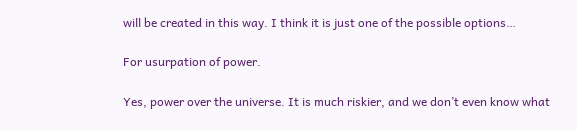will be created in this way. I think it is just one of the possible options…

For usurpation of power.

Yes, power over the universe. It is much riskier, and we don’t even know what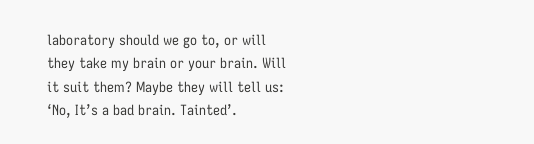laboratory should we go to, or will they take my brain or your brain. Will it suit them? Maybe they will tell us: ‘No, It’s a bad brain. Tainted’.